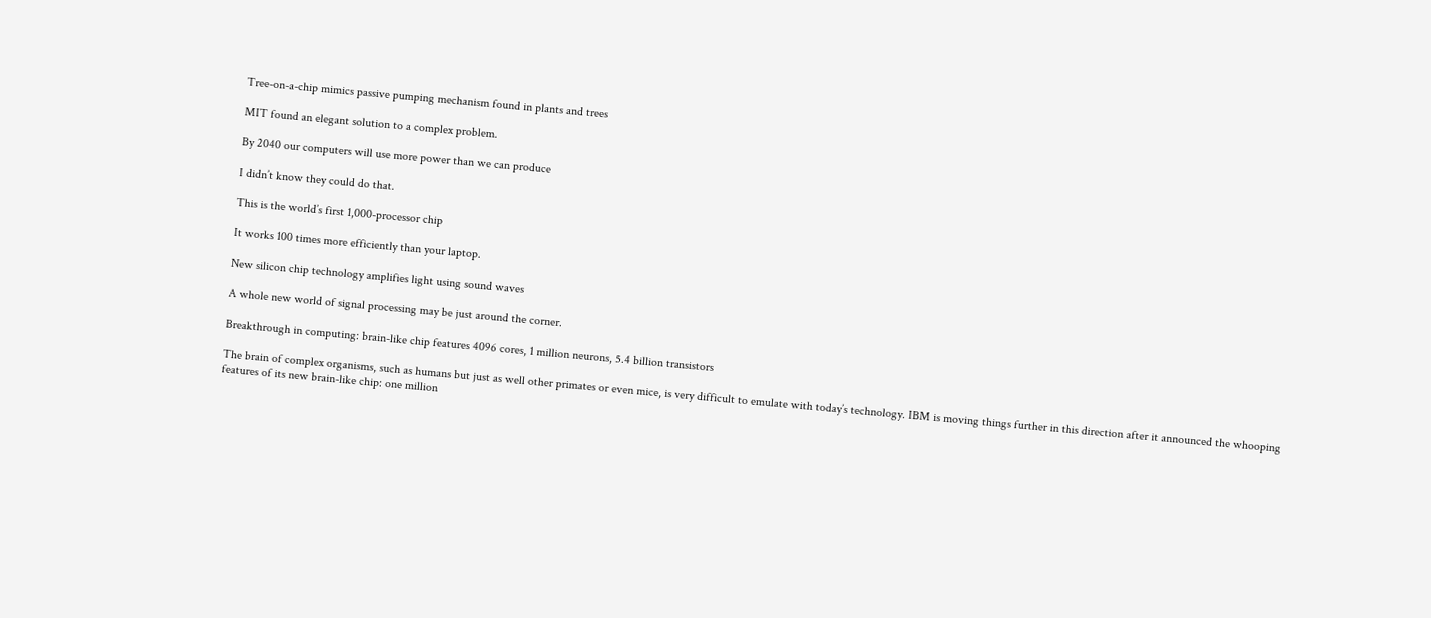Tree-on-a-chip mimics passive pumping mechanism found in plants and trees

MIT found an elegant solution to a complex problem.

By 2040 our computers will use more power than we can produce

I didn’t know they could do that.

This is the world’s first 1,000-processor chip

It works 100 times more efficiently than your laptop.

New silicon chip technology amplifies light using sound waves

A whole new world of signal processing may be just around the corner.

Breakthrough in computing: brain-like chip features 4096 cores, 1 million neurons, 5.4 billion transistors

The brain of complex organisms, such as humans but just as well other primates or even mice, is very difficult to emulate with today’s technology. IBM is moving things further in this direction after it announced the whooping features of its new brain-like chip: one million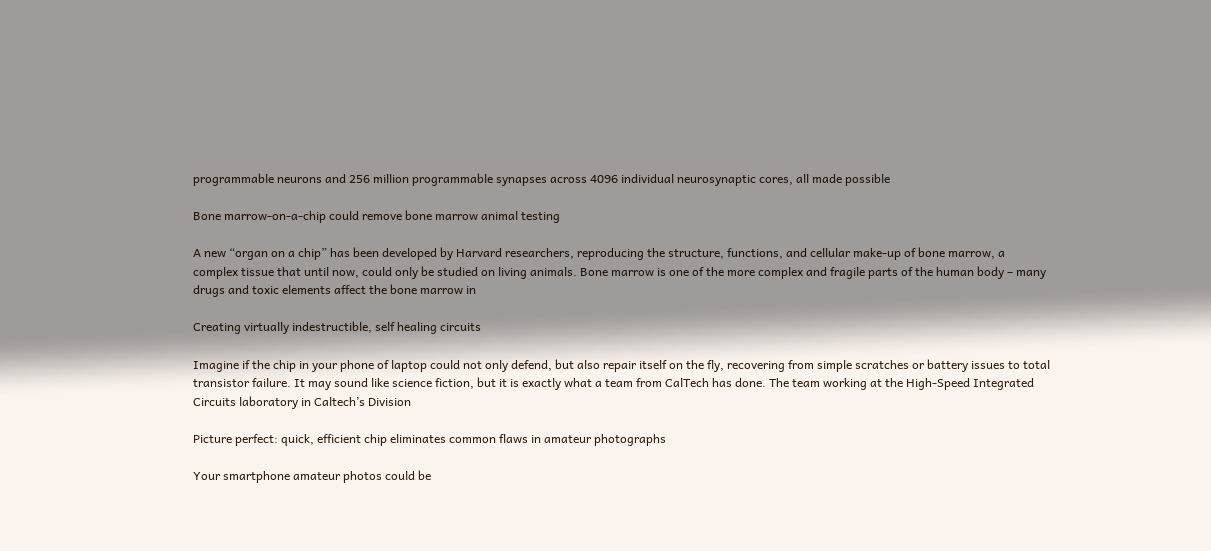programmable neurons and 256 million programmable synapses across 4096 individual neurosynaptic cores, all made possible

Bone marrow-on-a-chip could remove bone marrow animal testing

A new “organ on a chip” has been developed by Harvard researchers, reproducing the structure, functions, and cellular make-up of bone marrow, a complex tissue that until now, could only be studied on living animals. Bone marrow is one of the more complex and fragile parts of the human body – many drugs and toxic elements affect the bone marrow in

Creating virtually indestructible, self healing circuits

Imagine if the chip in your phone of laptop could not only defend, but also repair itself on the fly, recovering from simple scratches or battery issues to total transistor failure. It may sound like science fiction, but it is exactly what a team from CalTech has done. The team working at the High-Speed Integrated Circuits laboratory in Caltech’s Division

Picture perfect: quick, efficient chip eliminates common flaws in amateur photographs

Your smartphone amateur photos could be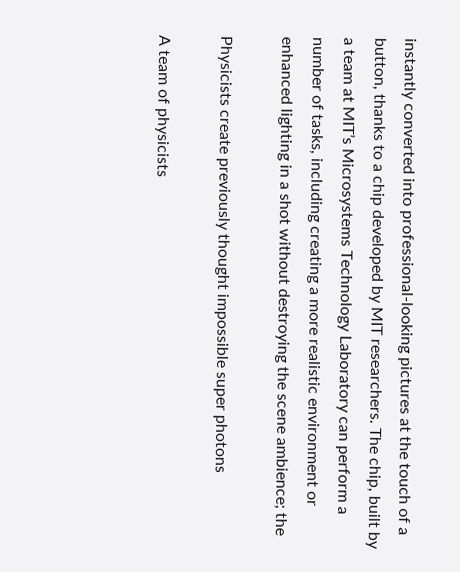instantly converted into professional-looking pictures at the touch of a button, thanks to a chip developed by MIT researchers. The chip, built by a team at MIT’s Microsystems Technology Laboratory can perform a number of tasks, including creating a more realistic environment or enhanced lighting in a shot without destroying the scene ambience; the

Physicists create previously thought impossible super photons

A team of physicists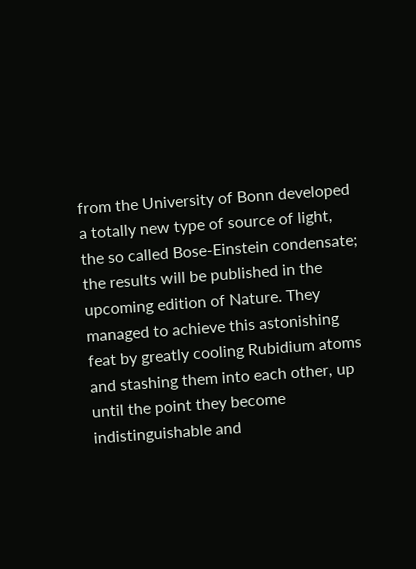from the University of Bonn developed a totally new type of source of light, the so called Bose-Einstein condensate; the results will be published in the upcoming edition of Nature. They managed to achieve this astonishing feat by greatly cooling Rubidium atoms and stashing them into each other, up until the point they become indistinguishable and